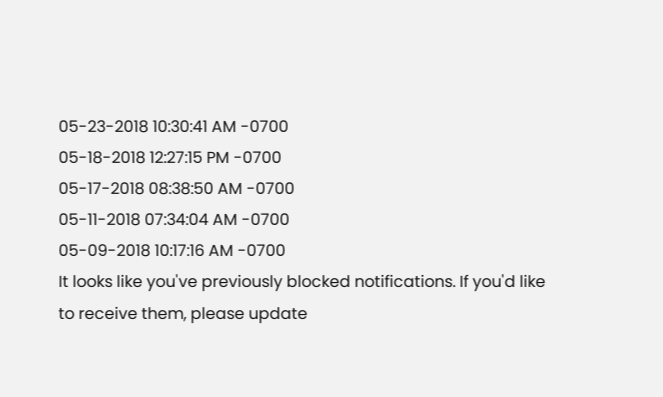05-23-2018 10:30:41 AM -0700
05-18-2018 12:27:15 PM -0700
05-17-2018 08:38:50 AM -0700
05-11-2018 07:34:04 AM -0700
05-09-2018 10:17:16 AM -0700
It looks like you've previously blocked notifications. If you'd like to receive them, please update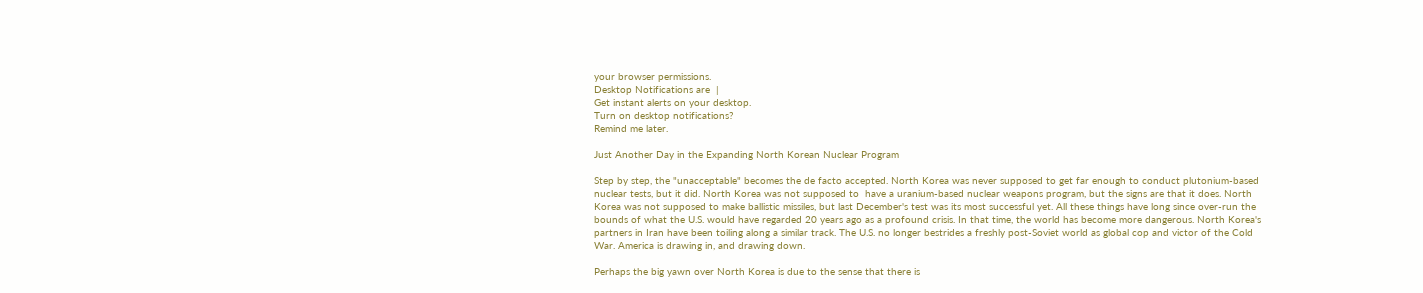your browser permissions.
Desktop Notifications are  |
Get instant alerts on your desktop.
Turn on desktop notifications?
Remind me later.

Just Another Day in the Expanding North Korean Nuclear Program

Step by step, the "unacceptable" becomes the de facto accepted. North Korea was never supposed to get far enough to conduct plutonium-based nuclear tests, but it did. North Korea was not supposed to  have a uranium-based nuclear weapons program, but the signs are that it does. North Korea was not supposed to make ballistic missiles, but last December's test was its most successful yet. All these things have long since over-run the bounds of what the U.S. would have regarded 20 years ago as a profound crisis. In that time, the world has become more dangerous. North Korea's partners in Iran have been toiling along a similar track. The U.S. no longer bestrides a freshly post-Soviet world as global cop and victor of the Cold War. America is drawing in, and drawing down.

Perhaps the big yawn over North Korea is due to the sense that there is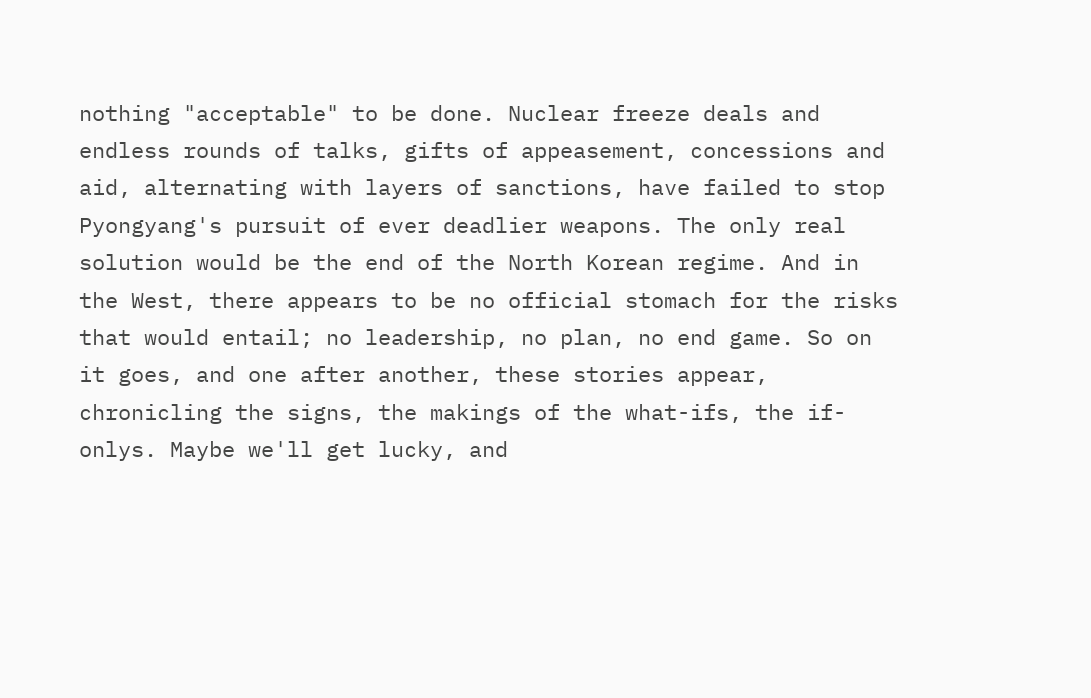nothing "acceptable" to be done. Nuclear freeze deals and endless rounds of talks, gifts of appeasement, concessions and aid, alternating with layers of sanctions, have failed to stop Pyongyang's pursuit of ever deadlier weapons. The only real solution would be the end of the North Korean regime. And in the West, there appears to be no official stomach for the risks that would entail; no leadership, no plan, no end game. So on it goes, and one after another, these stories appear, chronicling the signs, the makings of the what-ifs, the if-onlys. Maybe we'll get lucky, and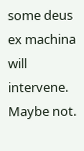some deus ex machina will intervene. Maybe not.